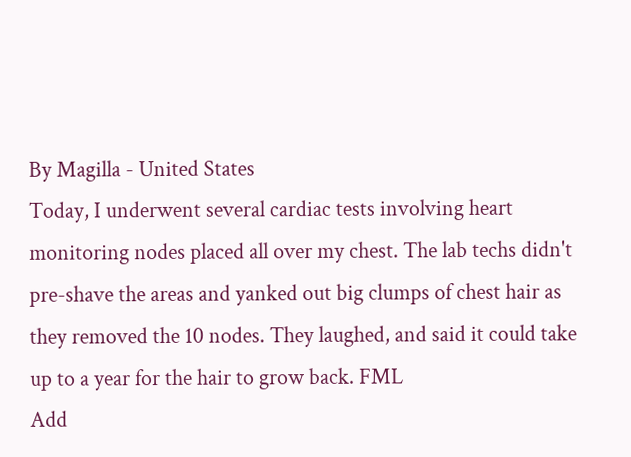By Magilla - United States
Today, I underwent several cardiac tests involving heart monitoring nodes placed all over my chest. The lab techs didn't pre-shave the areas and yanked out big clumps of chest hair as they removed the 10 nodes. They laughed, and said it could take up to a year for the hair to grow back. FML
Add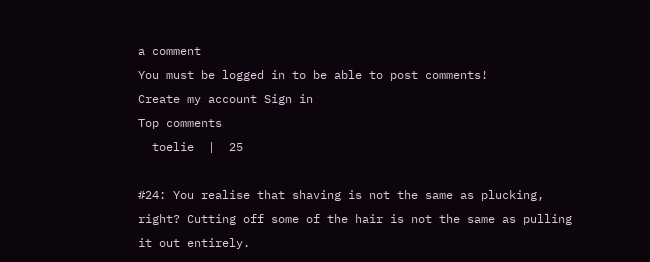a comment
You must be logged in to be able to post comments!
Create my account Sign in
Top comments
  toelie  |  25

#24: You realise that shaving is not the same as plucking, right? Cutting off some of the hair is not the same as pulling it out entirely.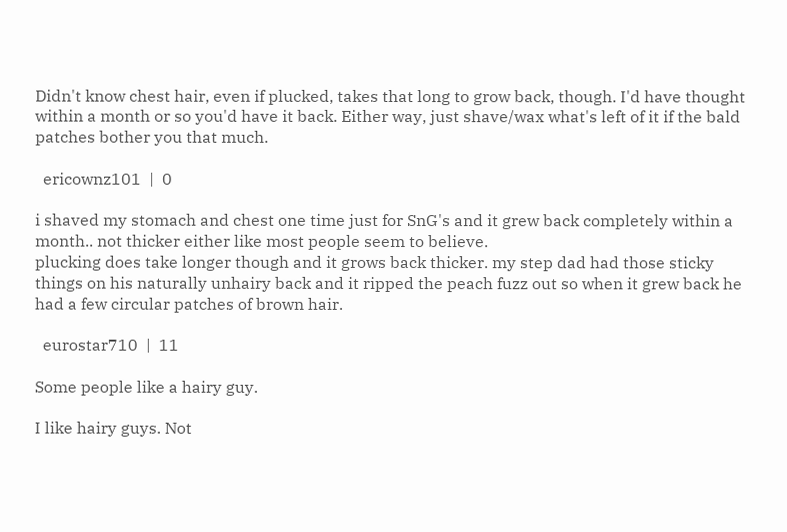Didn't know chest hair, even if plucked, takes that long to grow back, though. I'd have thought within a month or so you'd have it back. Either way, just shave/wax what's left of it if the bald patches bother you that much.

  ericownz101  |  0

i shaved my stomach and chest one time just for SnG's and it grew back completely within a month.. not thicker either like most people seem to believe.
plucking does take longer though and it grows back thicker. my step dad had those sticky things on his naturally unhairy back and it ripped the peach fuzz out so when it grew back he had a few circular patches of brown hair.

  eurostar710  |  11

Some people like a hairy guy.

I like hairy guys. Not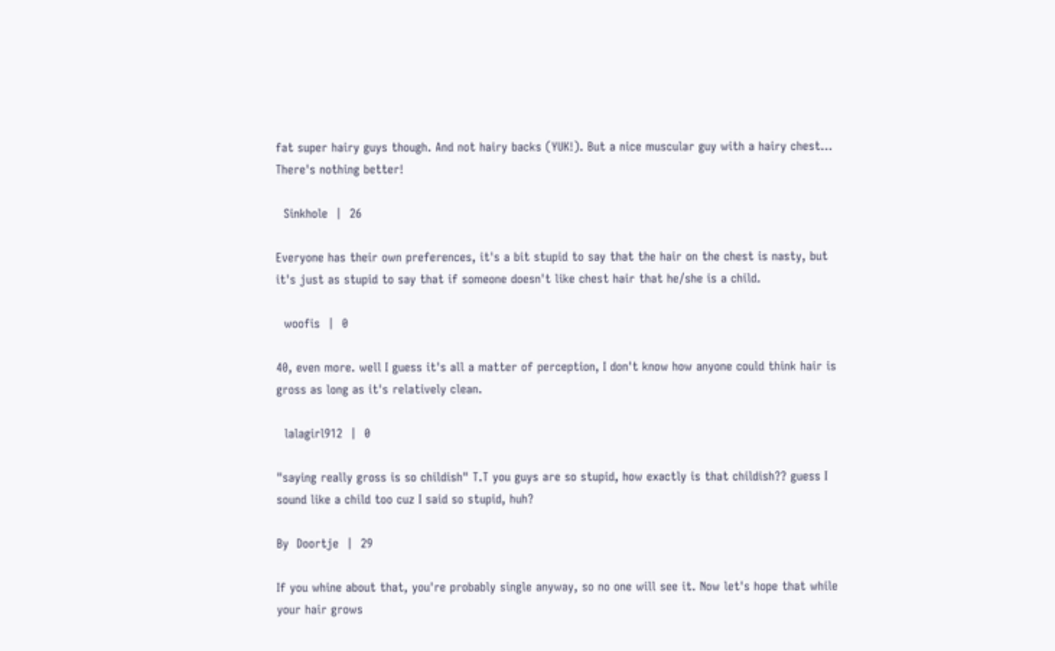fat super hairy guys though. And not hairy backs (YUK!). But a nice muscular guy with a hairy chest... There's nothing better!

  Sinkhole  |  26

Everyone has their own preferences, it's a bit stupid to say that the hair on the chest is nasty, but it's just as stupid to say that if someone doesn't like chest hair that he/she is a child.

  woofis  |  0

40, even more. well I guess it's all a matter of perception, I don't know how anyone could think hair is gross as long as it's relatively clean.

  lalagirl912  |  0

"saying really gross is so childish" T.T you guys are so stupid, how exactly is that childish?? guess I sound like a child too cuz I said so stupid, huh?

By  Doortje  |  29

If you whine about that, you're probably single anyway, so no one will see it. Now let's hope that while your hair grows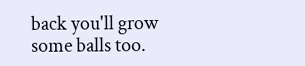back you'll grow some balls too.